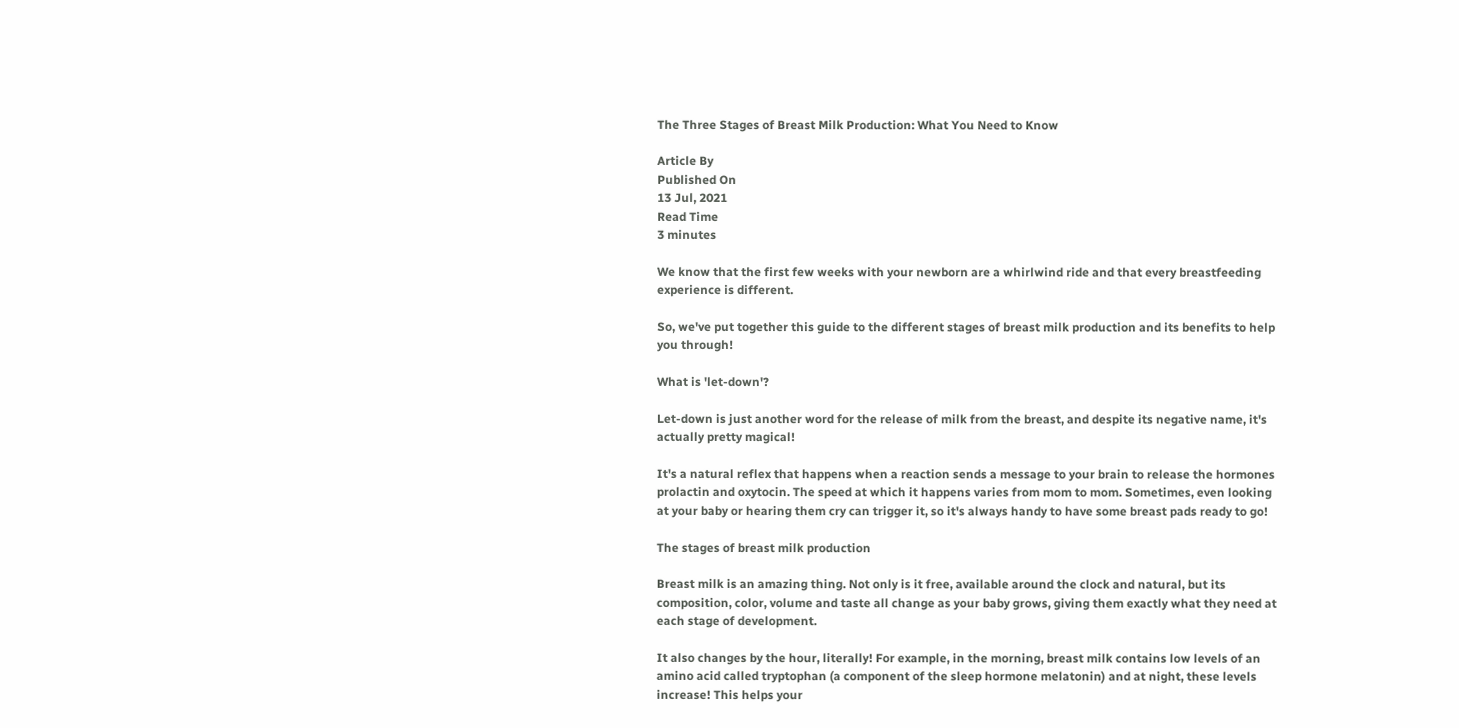The Three Stages of Breast Milk Production: What You Need to Know

Article By
Published On
13 Jul, 2021
Read Time
3 minutes

We know that the first few weeks with your newborn are a whirlwind ride and that every breastfeeding experience is different.

So, we've put together this guide to the different stages of breast milk production and its benefits to help you through!

What is 'let-down'?

Let-down is just another word for the release of milk from the breast, and despite its negative name, it's actually pretty magical!

It's a natural reflex that happens when a reaction sends a message to your brain to release the hormones prolactin and oxytocin. The speed at which it happens varies from mom to mom. Sometimes, even looking at your baby or hearing them cry can trigger it, so it's always handy to have some breast pads ready to go!

The stages of breast milk production

Breast milk is an amazing thing. Not only is it free, available around the clock and natural, but its composition, color, volume and taste all change as your baby grows, giving them exactly what they need at each stage of development.

It also changes by the hour, literally! For example, in the morning, breast milk contains low levels of an amino acid called tryptophan (a component of the sleep hormone melatonin) and at night, these levels increase! This helps your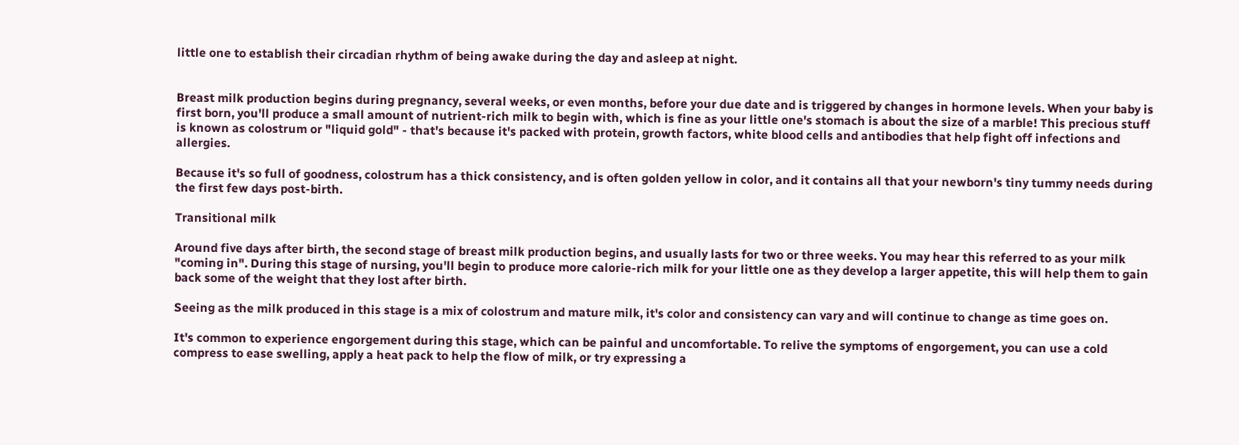little one to establish their circadian rhythm of being awake during the day and asleep at night.


Breast milk production begins during pregnancy, several weeks, or even months, before your due date and is triggered by changes in hormone levels. When your baby is first born, you'll produce a small amount of nutrient-rich milk to begin with, which is fine as your little one's stomach is about the size of a marble! This precious stuff is known as colostrum or "liquid gold" - that's because it's packed with protein, growth factors, white blood cells and antibodies that help fight off infections and allergies.

Because it's so full of goodness, colostrum has a thick consistency, and is often golden yellow in color, and it contains all that your newborn's tiny tummy needs during the first few days post-birth.

Transitional milk

Around five days after birth, the second stage of breast milk production begins, and usually lasts for two or three weeks. You may hear this referred to as your milk "coming in". During this stage of nursing, you'll begin to produce more calorie-rich milk for your little one as they develop a larger appetite, this will help them to gain back some of the weight that they lost after birth.

Seeing as the milk produced in this stage is a mix of colostrum and mature milk, it's color and consistency can vary and will continue to change as time goes on.

It's common to experience engorgement during this stage, which can be painful and uncomfortable. To relive the symptoms of engorgement, you can use a cold compress to ease swelling, apply a heat pack to help the flow of milk, or try expressing a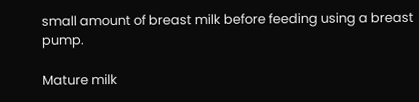small amount of breast milk before feeding using a breast pump.

Mature milk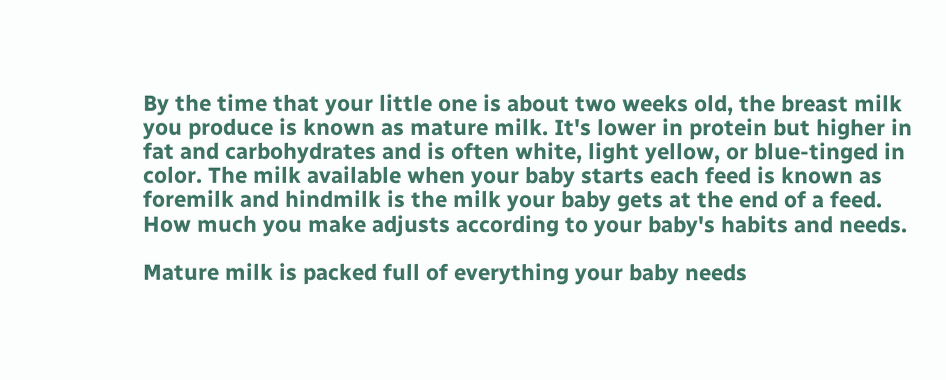By the time that your little one is about two weeks old, the breast milk you produce is known as mature milk. It's lower in protein but higher in fat and carbohydrates and is often white, light yellow, or blue-tinged in color. The milk available when your baby starts each feed is known as foremilk and hindmilk is the milk your baby gets at the end of a feed. How much you make adjusts according to your baby's habits and needs.

Mature milk is packed full of everything your baby needs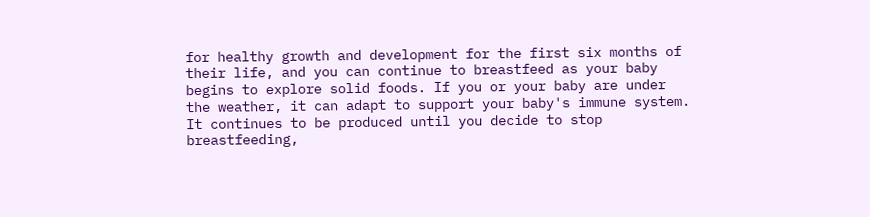for healthy growth and development for the first six months of their life, and you can continue to breastfeed as your baby begins to explore solid foods. If you or your baby are under the weather, it can adapt to support your baby's immune system. It continues to be produced until you decide to stop breastfeeding,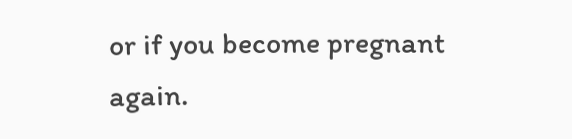or if you become pregnant again.